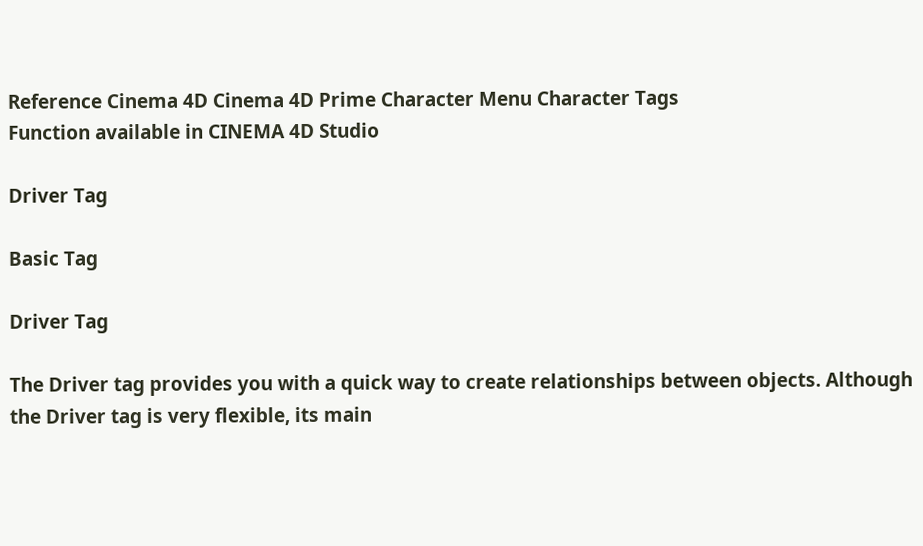Reference Cinema 4D Cinema 4D Prime Character Menu Character Tags
Function available in CINEMA 4D Studio

Driver Tag

Basic Tag

Driver Tag

The Driver tag provides you with a quick way to create relationships between objects. Although the Driver tag is very flexible, its main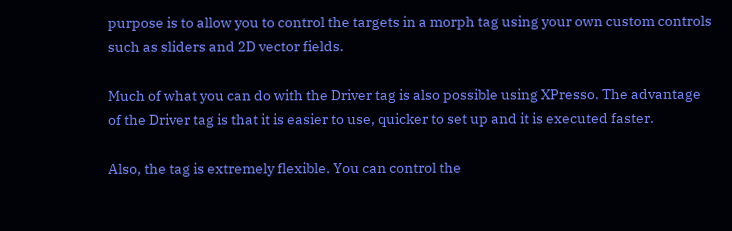purpose is to allow you to control the targets in a morph tag using your own custom controls such as sliders and 2D vector fields.

Much of what you can do with the Driver tag is also possible using XPresso. The advantage of the Driver tag is that it is easier to use, quicker to set up and it is executed faster.

Also, the tag is extremely flexible. You can control the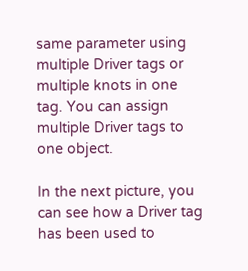same parameter using multiple Driver tags or multiple knots in one tag. You can assign multiple Driver tags to one object.

In the next picture, you can see how a Driver tag has been used to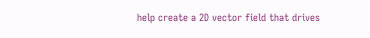help create a 2D vector field that drives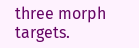three morph targets.